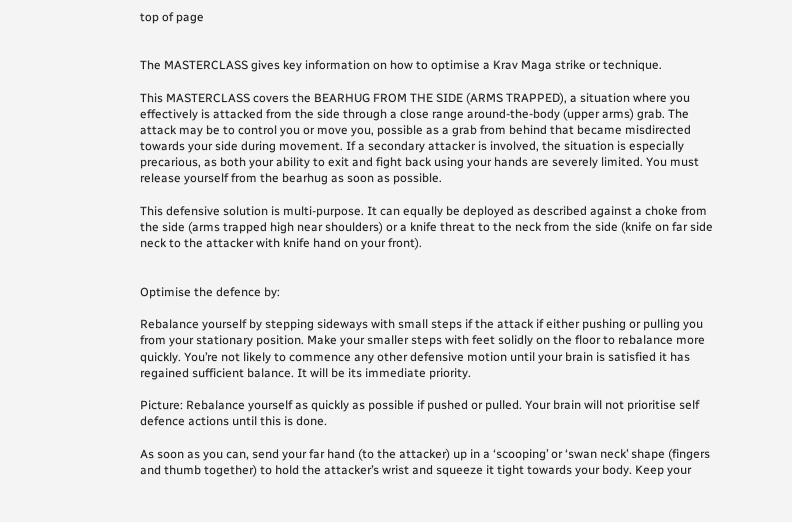top of page


The MASTERCLASS gives key information on how to optimise a Krav Maga strike or technique.

This MASTERCLASS covers the BEARHUG FROM THE SIDE (ARMS TRAPPED), a situation where you effectively is attacked from the side through a close range around-the-body (upper arms) grab. The attack may be to control you or move you, possible as a grab from behind that became misdirected towards your side during movement. If a secondary attacker is involved, the situation is especially precarious, as both your ability to exit and fight back using your hands are severely limited. You must release yourself from the bearhug as soon as possible.

This defensive solution is multi-purpose. It can equally be deployed as described against a choke from the side (arms trapped high near shoulders) or a knife threat to the neck from the side (knife on far side neck to the attacker with knife hand on your front).


Optimise the defence by:

Rebalance yourself by stepping sideways with small steps if the attack if either pushing or pulling you from your stationary position. Make your smaller steps with feet solidly on the floor to rebalance more quickly. You’re not likely to commence any other defensive motion until your brain is satisfied it has regained sufficient balance. It will be its immediate priority.

Picture: Rebalance yourself as quickly as possible if pushed or pulled. Your brain will not prioritise self defence actions until this is done.

As soon as you can, send your far hand (to the attacker) up in a ‘scooping’ or ‘swan neck’ shape (fingers and thumb together) to hold the attacker’s wrist and squeeze it tight towards your body. Keep your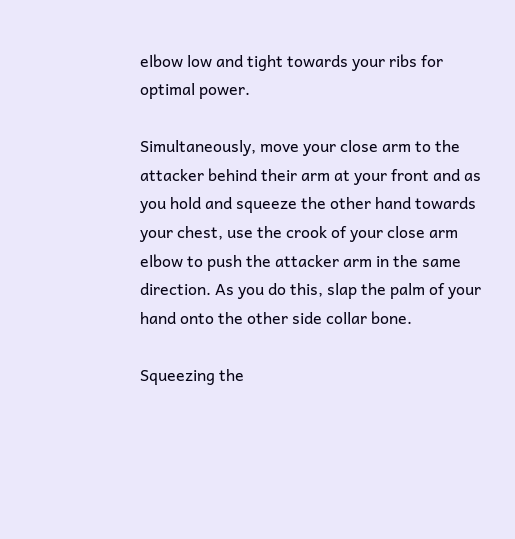elbow low and tight towards your ribs for optimal power.

Simultaneously, move your close arm to the attacker behind their arm at your front and as you hold and squeeze the other hand towards your chest, use the crook of your close arm elbow to push the attacker arm in the same direction. As you do this, slap the palm of your hand onto the other side collar bone.

Squeezing the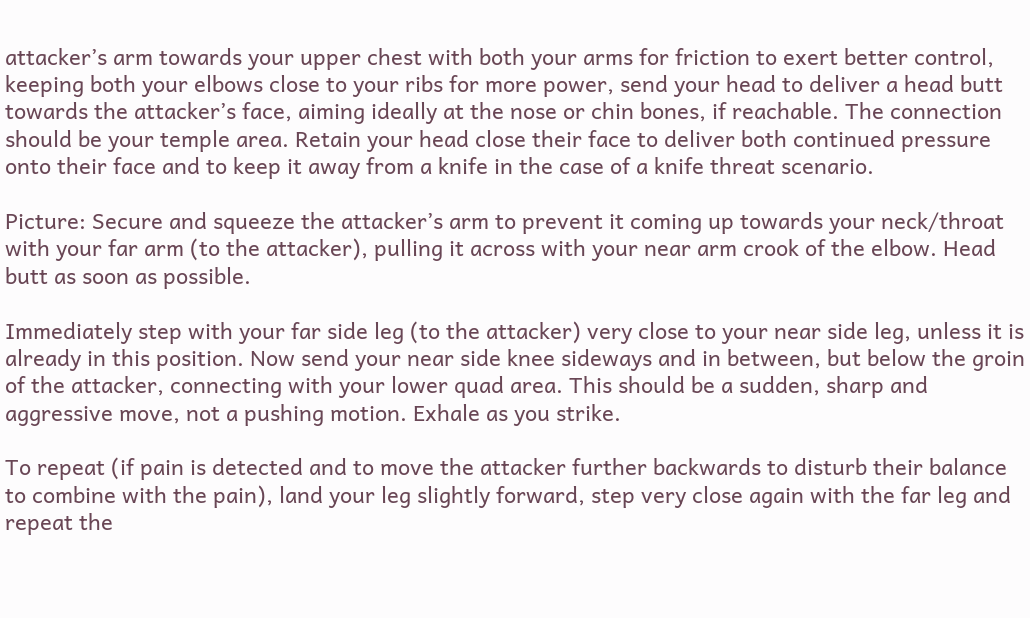attacker’s arm towards your upper chest with both your arms for friction to exert better control, keeping both your elbows close to your ribs for more power, send your head to deliver a head butt towards the attacker’s face, aiming ideally at the nose or chin bones, if reachable. The connection should be your temple area. Retain your head close their face to deliver both continued pressure onto their face and to keep it away from a knife in the case of a knife threat scenario.

Picture: Secure and squeeze the attacker’s arm to prevent it coming up towards your neck/throat with your far arm (to the attacker), pulling it across with your near arm crook of the elbow. Head butt as soon as possible.

Immediately step with your far side leg (to the attacker) very close to your near side leg, unless it is already in this position. Now send your near side knee sideways and in between, but below the groin of the attacker, connecting with your lower quad area. This should be a sudden, sharp and aggressive move, not a pushing motion. Exhale as you strike.

To repeat (if pain is detected and to move the attacker further backwards to disturb their balance to combine with the pain), land your leg slightly forward, step very close again with the far leg and repeat the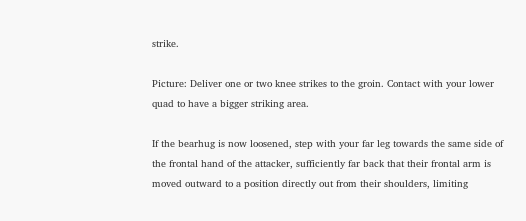strike.

Picture: Deliver one or two knee strikes to the groin. Contact with your lower quad to have a bigger striking area.

If the bearhug is now loosened, step with your far leg towards the same side of the frontal hand of the attacker, sufficiently far back that their frontal arm is moved outward to a position directly out from their shoulders, limiting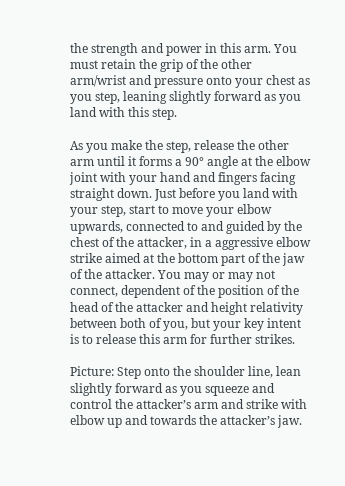the strength and power in this arm. You must retain the grip of the other arm/wrist and pressure onto your chest as you step, leaning slightly forward as you land with this step.

As you make the step, release the other arm until it forms a 90° angle at the elbow joint with your hand and fingers facing straight down. Just before you land with your step, start to move your elbow upwards, connected to and guided by the chest of the attacker, in a aggressive elbow strike aimed at the bottom part of the jaw of the attacker. You may or may not connect, dependent of the position of the head of the attacker and height relativity between both of you, but your key intent is to release this arm for further strikes.

Picture: Step onto the shoulder line, lean slightly forward as you squeeze and control the attacker’s arm and strike with elbow up and towards the attacker’s jaw.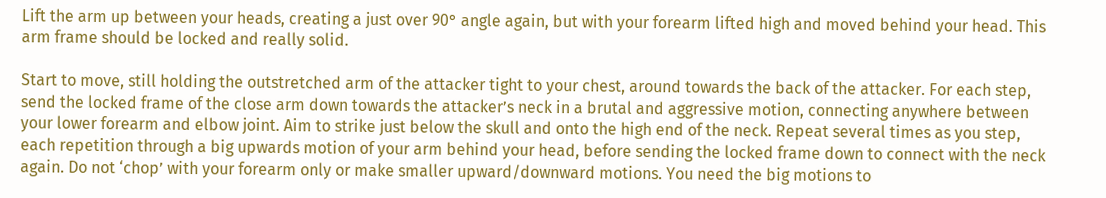Lift the arm up between your heads, creating a just over 90° angle again, but with your forearm lifted high and moved behind your head. This arm frame should be locked and really solid.

Start to move, still holding the outstretched arm of the attacker tight to your chest, around towards the back of the attacker. For each step, send the locked frame of the close arm down towards the attacker’s neck in a brutal and aggressive motion, connecting anywhere between your lower forearm and elbow joint. Aim to strike just below the skull and onto the high end of the neck. Repeat several times as you step, each repetition through a big upwards motion of your arm behind your head, before sending the locked frame down to connect with the neck again. Do not ‘chop’ with your forearm only or make smaller upward/downward motions. You need the big motions to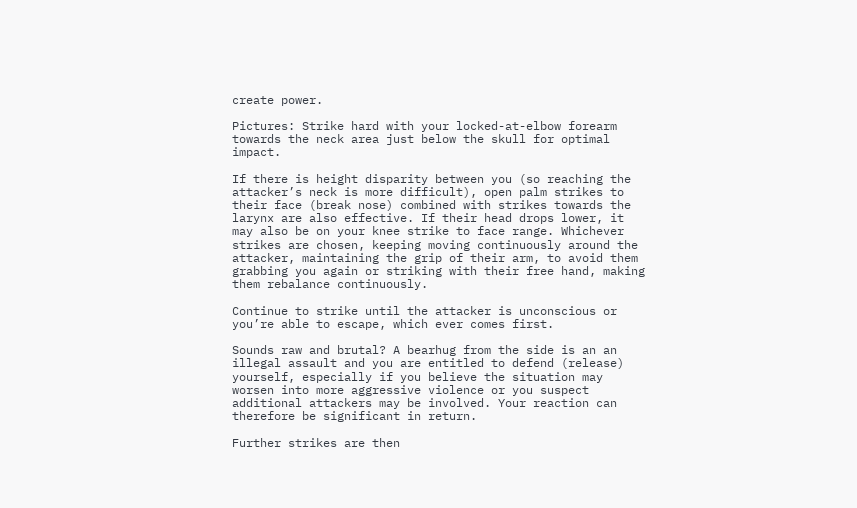create power.

Pictures: Strike hard with your locked-at-elbow forearm towards the neck area just below the skull for optimal impact.

If there is height disparity between you (so reaching the attacker’s neck is more difficult), open palm strikes to their face (break nose) combined with strikes towards the larynx are also effective. If their head drops lower, it may also be on your knee strike to face range. Whichever strikes are chosen, keeping moving continuously around the attacker, maintaining the grip of their arm, to avoid them grabbing you again or striking with their free hand, making them rebalance continuously.

Continue to strike until the attacker is unconscious or you’re able to escape, which ever comes first.

Sounds raw and brutal? A bearhug from the side is an an illegal assault and you are entitled to defend (release) yourself, especially if you believe the situation may worsen into more aggressive violence or you suspect additional attackers may be involved. Your reaction can therefore be significant in return.

Further strikes are then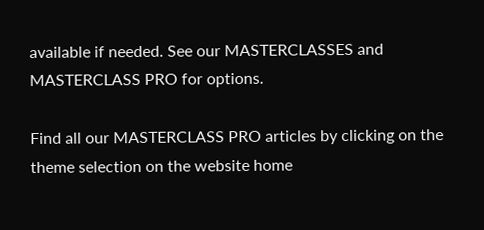available if needed. See our MASTERCLASSES and MASTERCLASS PRO for options.

Find all our MASTERCLASS PRO articles by clicking on the theme selection on the website home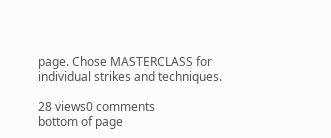page. Chose MASTERCLASS for individual strikes and techniques.

28 views0 comments
bottom of page